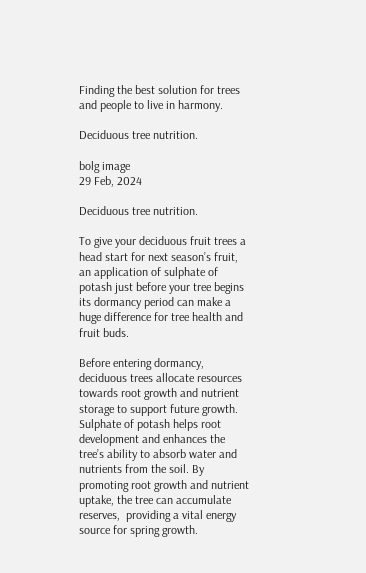Finding the best solution for trees and people to live in harmony.

Deciduous tree nutrition.

bolg image
29 Feb, 2024

Deciduous tree nutrition.

To give your deciduous fruit trees a head start for next season’s fruit, an application of sulphate of potash just before your tree begins its dormancy period can make a huge difference for tree health and fruit buds.

Before entering dormancy, deciduous trees allocate resources towards root growth and nutrient storage to support future growth. Sulphate of potash helps root development and enhances the tree’s ability to absorb water and nutrients from the soil. By promoting root growth and nutrient uptake, the tree can accumulate reserves,  providing a vital energy source for spring growth.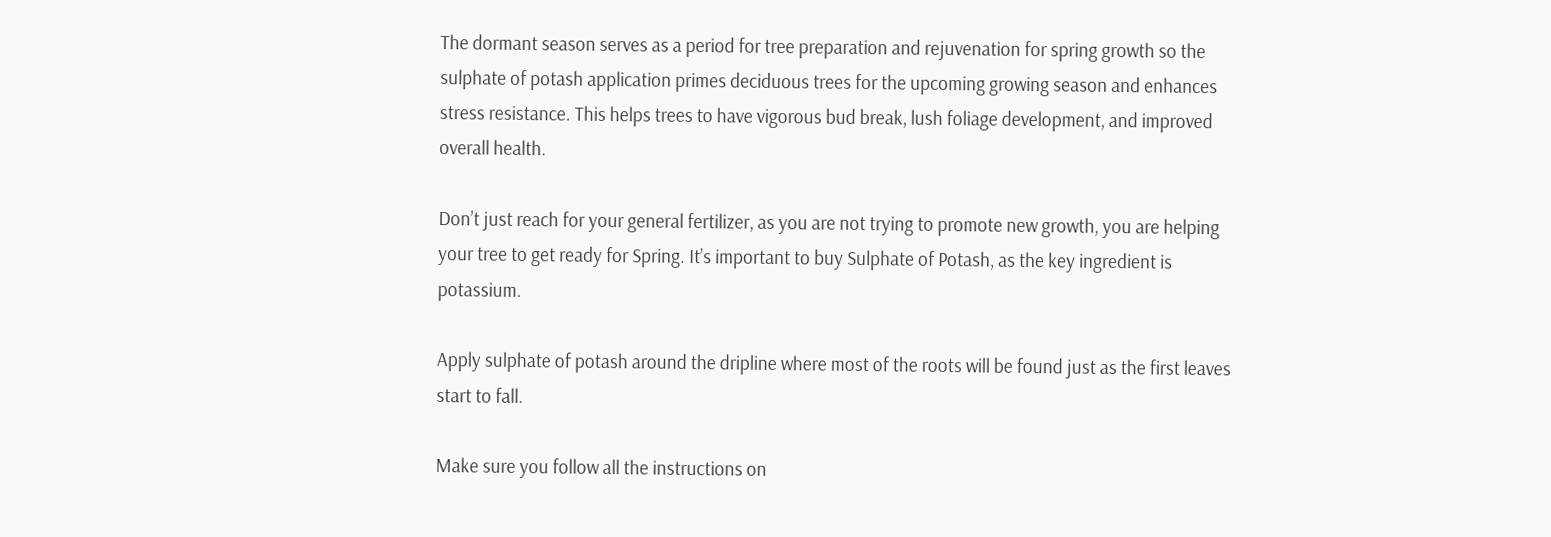The dormant season serves as a period for tree preparation and rejuvenation for spring growth so the sulphate of potash application primes deciduous trees for the upcoming growing season and enhances stress resistance. This helps trees to have vigorous bud break, lush foliage development, and improved overall health.

Don’t just reach for your general fertilizer, as you are not trying to promote new growth, you are helping your tree to get ready for Spring. It’s important to buy Sulphate of Potash, as the key ingredient is potassium.

Apply sulphate of potash around the dripline where most of the roots will be found just as the first leaves start to fall.

Make sure you follow all the instructions on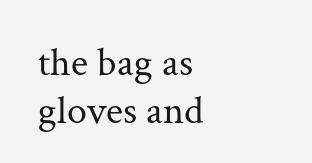the bag as gloves and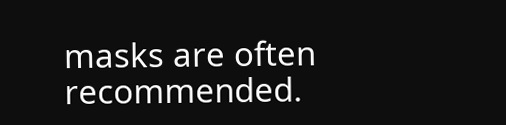masks are often recommended.